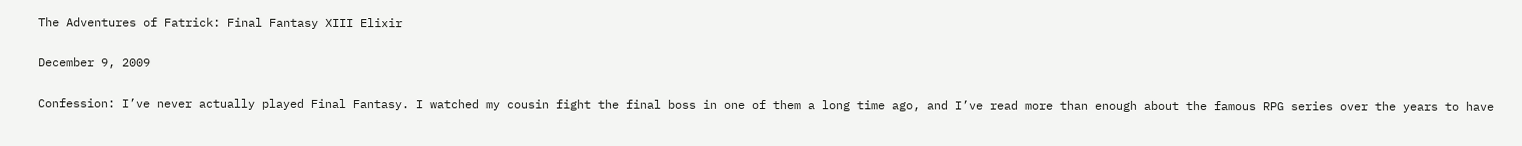The Adventures of Fatrick: Final Fantasy XIII Elixir

December 9, 2009

Confession: I’ve never actually played Final Fantasy. I watched my cousin fight the final boss in one of them a long time ago, and I’ve read more than enough about the famous RPG series over the years to have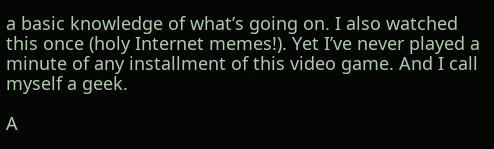a basic knowledge of what’s going on. I also watched this once (holy Internet memes!). Yet I’ve never played a minute of any installment of this video game. And I call myself a geek.

A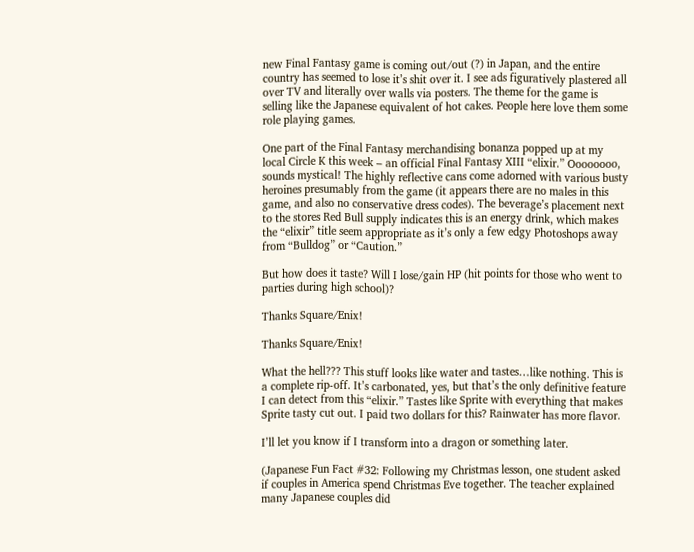new Final Fantasy game is coming out/out (?) in Japan, and the entire country has seemed to lose it’s shit over it. I see ads figuratively plastered all over TV and literally over walls via posters. The theme for the game is selling like the Japanese equivalent of hot cakes. People here love them some role playing games.

One part of the Final Fantasy merchandising bonanza popped up at my local Circle K this week – an official Final Fantasy XIII “elixir.” Oooooooo, sounds mystical! The highly reflective cans come adorned with various busty heroines presumably from the game (it appears there are no males in this game, and also no conservative dress codes). The beverage’s placement next to the stores Red Bull supply indicates this is an energy drink, which makes the “elixir” title seem appropriate as it’s only a few edgy Photoshops away from “Bulldog” or “Caution.”

But how does it taste? Will I lose/gain HP (hit points for those who went to parties during high school)?

Thanks Square/Enix!

Thanks Square/Enix!

What the hell??? This stuff looks like water and tastes…like nothing. This is a complete rip-off. It’s carbonated, yes, but that’s the only definitive feature I can detect from this “elixir.” Tastes like Sprite with everything that makes Sprite tasty cut out. I paid two dollars for this? Rainwater has more flavor.

I’ll let you know if I transform into a dragon or something later.

(Japanese Fun Fact #32: Following my Christmas lesson, one student asked if couples in America spend Christmas Eve together. The teacher explained many Japanese couples did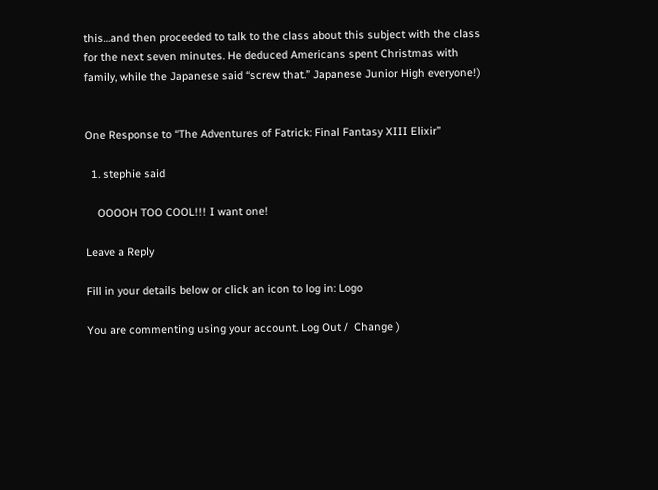this…and then proceeded to talk to the class about this subject with the class for the next seven minutes. He deduced Americans spent Christmas with family, while the Japanese said “screw that.” Japanese Junior High everyone!)


One Response to “The Adventures of Fatrick: Final Fantasy XIII Elixir”

  1. stephie said

    OOOOH TOO COOL!!! I want one!

Leave a Reply

Fill in your details below or click an icon to log in: Logo

You are commenting using your account. Log Out /  Change )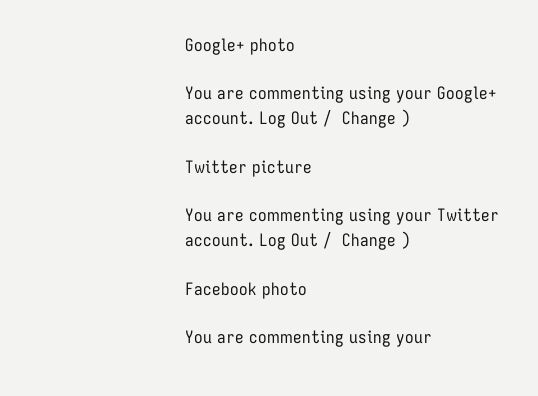Google+ photo

You are commenting using your Google+ account. Log Out /  Change )

Twitter picture

You are commenting using your Twitter account. Log Out /  Change )

Facebook photo

You are commenting using your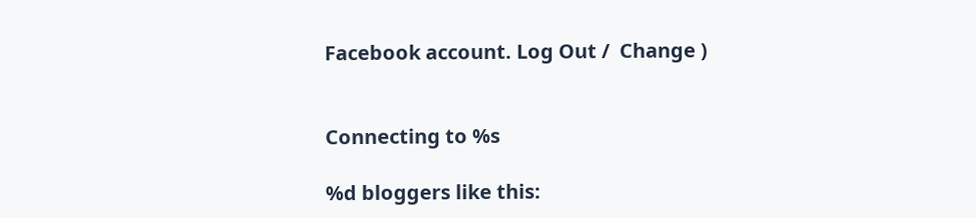Facebook account. Log Out /  Change )


Connecting to %s

%d bloggers like this: